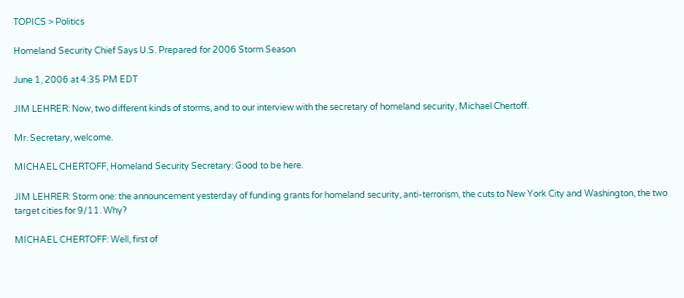TOPICS > Politics

Homeland Security Chief Says U.S. Prepared for 2006 Storm Season

June 1, 2006 at 4:35 PM EDT

JIM LEHRER: Now, two different kinds of storms, and to our interview with the secretary of homeland security, Michael Chertoff.

Mr. Secretary, welcome.

MICHAEL CHERTOFF, Homeland Security Secretary: Good to be here.

JIM LEHRER: Storm one: the announcement yesterday of funding grants for homeland security, anti-terrorism, the cuts to New York City and Washington, the two target cities for 9/11. Why?

MICHAEL CHERTOFF: Well, first of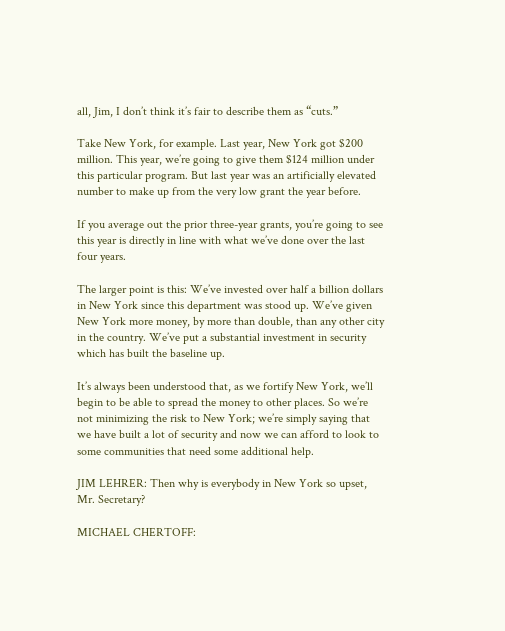all, Jim, I don’t think it’s fair to describe them as “cuts.”

Take New York, for example. Last year, New York got $200 million. This year, we’re going to give them $124 million under this particular program. But last year was an artificially elevated number to make up from the very low grant the year before.

If you average out the prior three-year grants, you’re going to see this year is directly in line with what we’ve done over the last four years.

The larger point is this: We’ve invested over half a billion dollars in New York since this department was stood up. We’ve given New York more money, by more than double, than any other city in the country. We’ve put a substantial investment in security which has built the baseline up.

It’s always been understood that, as we fortify New York, we’ll begin to be able to spread the money to other places. So we’re not minimizing the risk to New York; we’re simply saying that we have built a lot of security and now we can afford to look to some communities that need some additional help.

JIM LEHRER: Then why is everybody in New York so upset, Mr. Secretary?

MICHAEL CHERTOFF: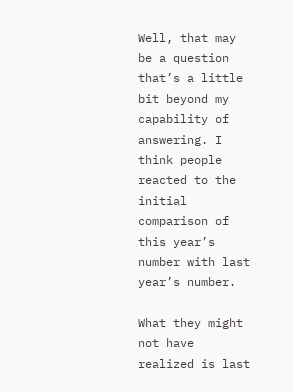Well, that may be a question that’s a little bit beyond my capability of answering. I think people reacted to the initial comparison of this year’s number with last year’s number.

What they might not have realized is last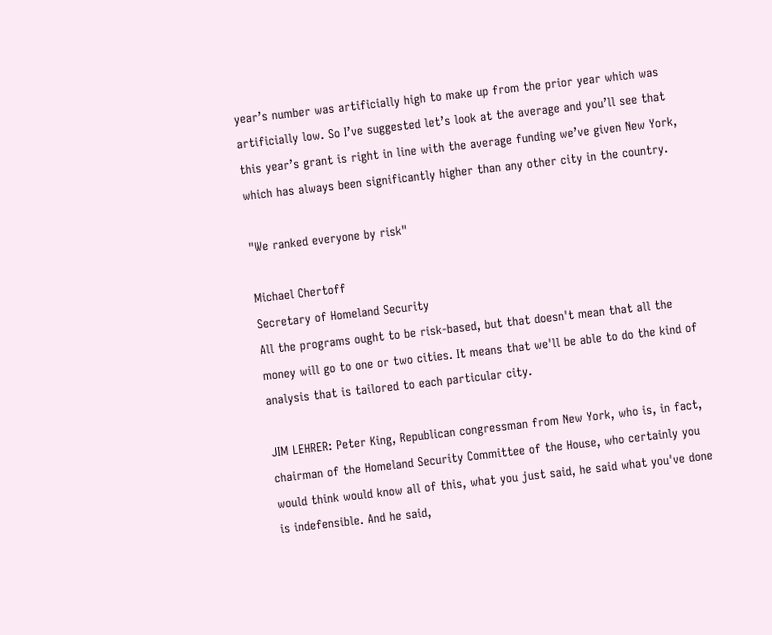year’s number was artificially high to make up from the prior year which was artificially low. So I’ve suggested let’s look at the average and you’ll see that this year’s grant is right in line with the average funding we’ve given New York, which has always been significantly higher than any other city in the country.

"We ranked everyone by risk"

Michael Chertoff
Secretary of Homeland Security
All the programs ought to be risk-based, but that doesn't mean that all the money will go to one or two cities. It means that we'll be able to do the kind of analysis that is tailored to each particular city.

JIM LEHRER: Peter King, Republican congressman from New York, who is, in fact, chairman of the Homeland Security Committee of the House, who certainly you would think would know all of this, what you just said, he said what you've done is indefensible. And he said,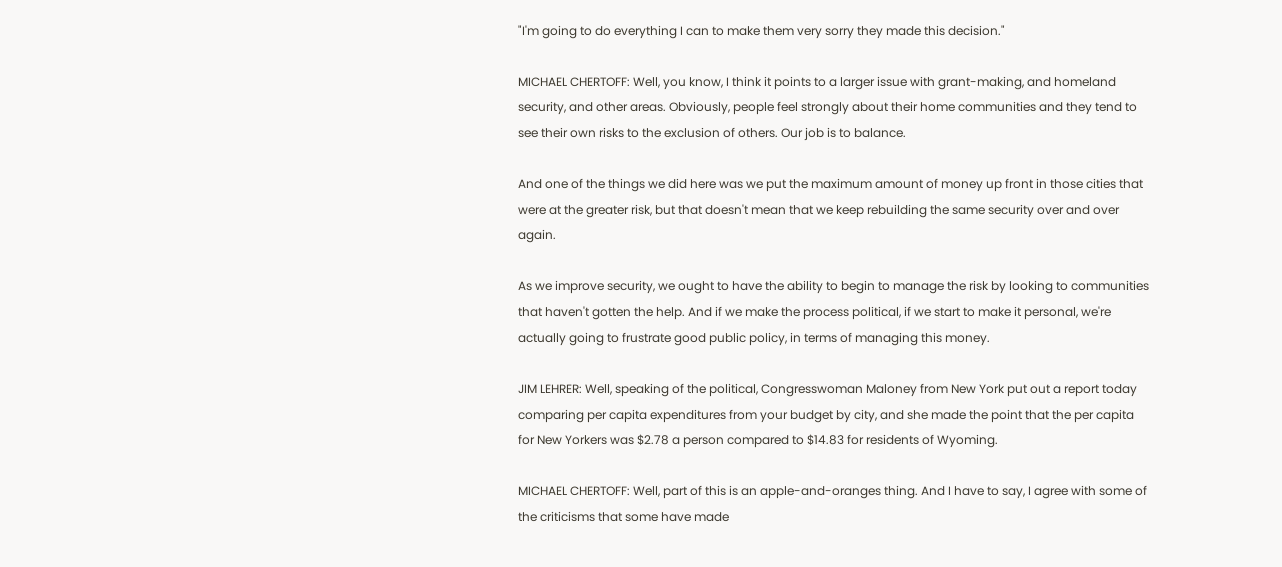"I'm going to do everything I can to make them very sorry they made this decision."

MICHAEL CHERTOFF: Well, you know, I think it points to a larger issue with grant-making, and homeland security, and other areas. Obviously, people feel strongly about their home communities and they tend to see their own risks to the exclusion of others. Our job is to balance.

And one of the things we did here was we put the maximum amount of money up front in those cities that were at the greater risk, but that doesn't mean that we keep rebuilding the same security over and over again.

As we improve security, we ought to have the ability to begin to manage the risk by looking to communities that haven't gotten the help. And if we make the process political, if we start to make it personal, we're actually going to frustrate good public policy, in terms of managing this money.

JIM LEHRER: Well, speaking of the political, Congresswoman Maloney from New York put out a report today comparing per capita expenditures from your budget by city, and she made the point that the per capita for New Yorkers was $2.78 a person compared to $14.83 for residents of Wyoming.

MICHAEL CHERTOFF: Well, part of this is an apple-and-oranges thing. And I have to say, I agree with some of the criticisms that some have made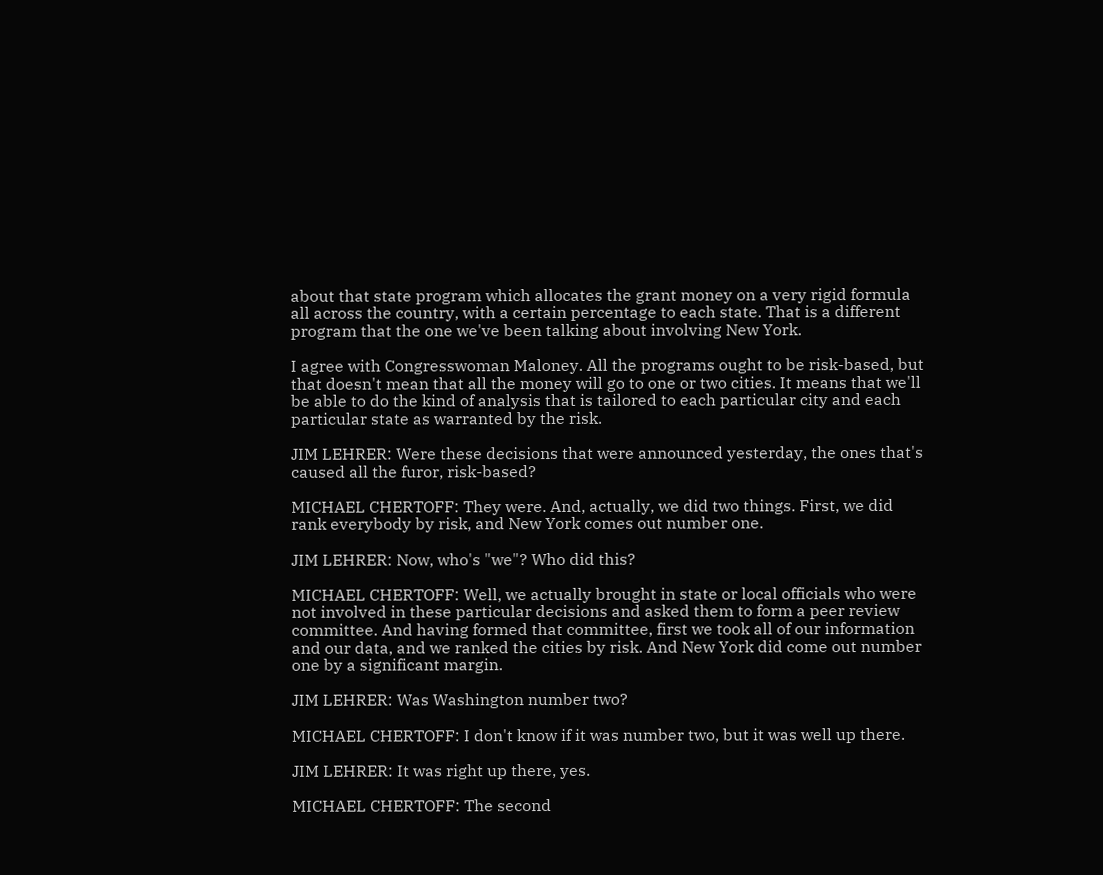about that state program which allocates the grant money on a very rigid formula all across the country, with a certain percentage to each state. That is a different program that the one we've been talking about involving New York.

I agree with Congresswoman Maloney. All the programs ought to be risk-based, but that doesn't mean that all the money will go to one or two cities. It means that we'll be able to do the kind of analysis that is tailored to each particular city and each particular state as warranted by the risk.

JIM LEHRER: Were these decisions that were announced yesterday, the ones that's caused all the furor, risk-based?

MICHAEL CHERTOFF: They were. And, actually, we did two things. First, we did rank everybody by risk, and New York comes out number one.

JIM LEHRER: Now, who's "we"? Who did this?

MICHAEL CHERTOFF: Well, we actually brought in state or local officials who were not involved in these particular decisions and asked them to form a peer review committee. And having formed that committee, first we took all of our information and our data, and we ranked the cities by risk. And New York did come out number one by a significant margin.

JIM LEHRER: Was Washington number two?

MICHAEL CHERTOFF: I don't know if it was number two, but it was well up there.

JIM LEHRER: It was right up there, yes.

MICHAEL CHERTOFF: The second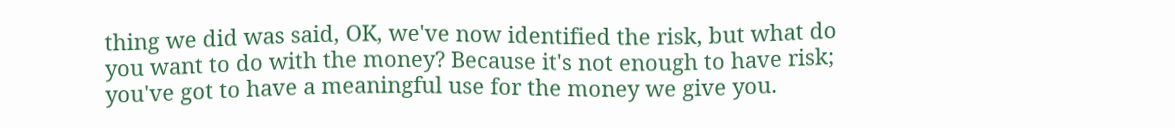thing we did was said, OK, we've now identified the risk, but what do you want to do with the money? Because it's not enough to have risk; you've got to have a meaningful use for the money we give you.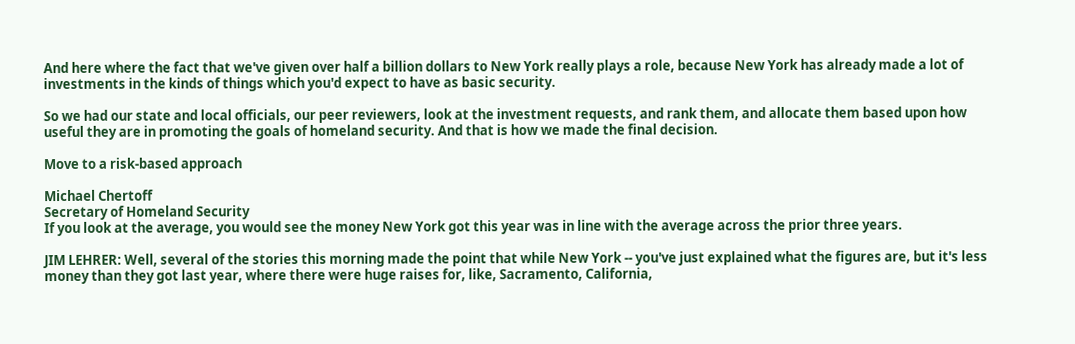And here where the fact that we've given over half a billion dollars to New York really plays a role, because New York has already made a lot of investments in the kinds of things which you'd expect to have as basic security.

So we had our state and local officials, our peer reviewers, look at the investment requests, and rank them, and allocate them based upon how useful they are in promoting the goals of homeland security. And that is how we made the final decision.

Move to a risk-based approach

Michael Chertoff
Secretary of Homeland Security
If you look at the average, you would see the money New York got this year was in line with the average across the prior three years.

JIM LEHRER: Well, several of the stories this morning made the point that while New York -- you've just explained what the figures are, but it's less money than they got last year, where there were huge raises for, like, Sacramento, California,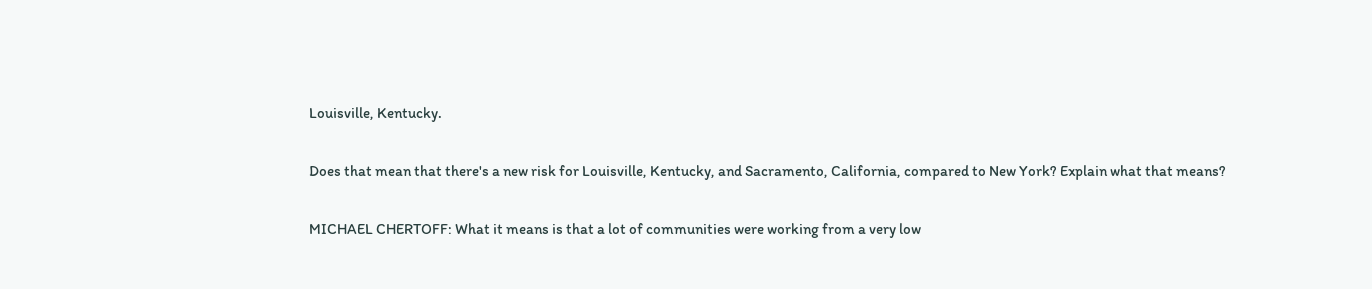Louisville, Kentucky.

Does that mean that there's a new risk for Louisville, Kentucky, and Sacramento, California, compared to New York? Explain what that means?

MICHAEL CHERTOFF: What it means is that a lot of communities were working from a very low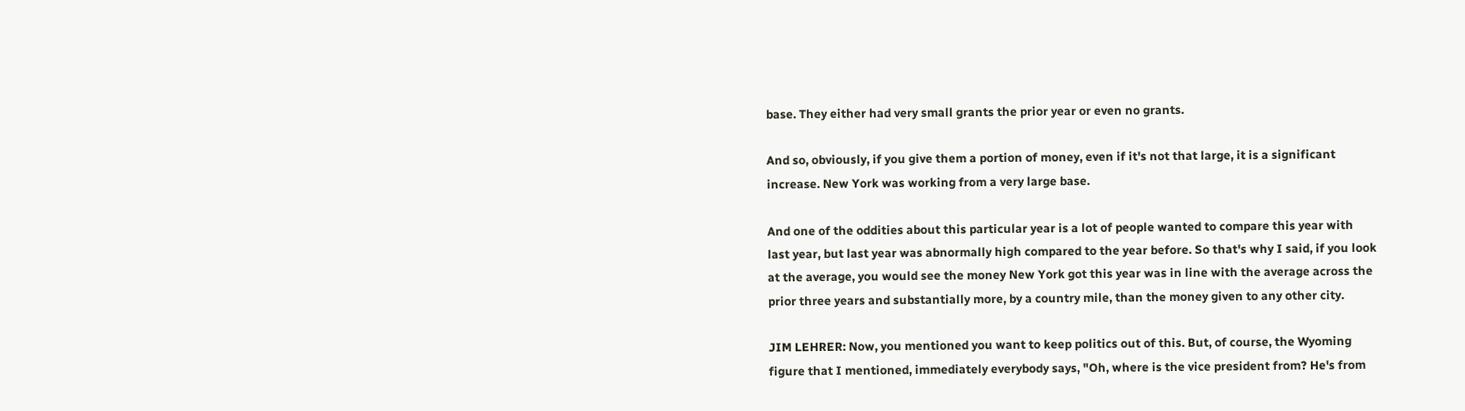base. They either had very small grants the prior year or even no grants.

And so, obviously, if you give them a portion of money, even if it's not that large, it is a significant increase. New York was working from a very large base.

And one of the oddities about this particular year is a lot of people wanted to compare this year with last year, but last year was abnormally high compared to the year before. So that's why I said, if you look at the average, you would see the money New York got this year was in line with the average across the prior three years and substantially more, by a country mile, than the money given to any other city.

JIM LEHRER: Now, you mentioned you want to keep politics out of this. But, of course, the Wyoming figure that I mentioned, immediately everybody says, "Oh, where is the vice president from? He's from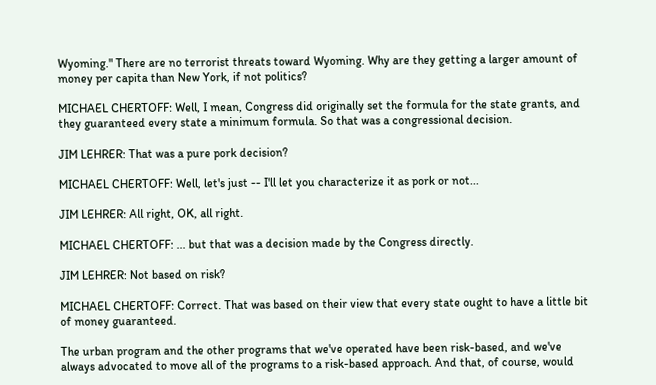Wyoming." There are no terrorist threats toward Wyoming. Why are they getting a larger amount of money per capita than New York, if not politics?

MICHAEL CHERTOFF: Well, I mean, Congress did originally set the formula for the state grants, and they guaranteed every state a minimum formula. So that was a congressional decision.

JIM LEHRER: That was a pure pork decision?

MICHAEL CHERTOFF: Well, let's just -- I'll let you characterize it as pork or not...

JIM LEHRER: All right, OK, all right.

MICHAEL CHERTOFF: ... but that was a decision made by the Congress directly.

JIM LEHRER: Not based on risk?

MICHAEL CHERTOFF: Correct. That was based on their view that every state ought to have a little bit of money guaranteed.

The urban program and the other programs that we've operated have been risk-based, and we've always advocated to move all of the programs to a risk-based approach. And that, of course, would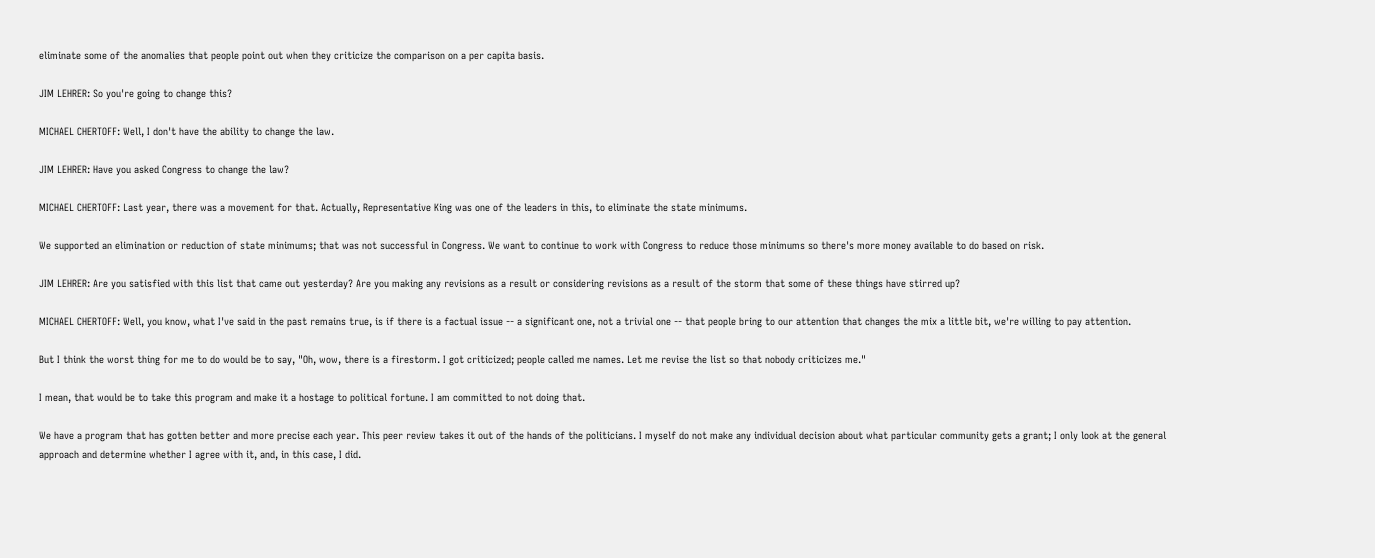eliminate some of the anomalies that people point out when they criticize the comparison on a per capita basis.

JIM LEHRER: So you're going to change this?

MICHAEL CHERTOFF: Well, I don't have the ability to change the law.

JIM LEHRER: Have you asked Congress to change the law?

MICHAEL CHERTOFF: Last year, there was a movement for that. Actually, Representative King was one of the leaders in this, to eliminate the state minimums.

We supported an elimination or reduction of state minimums; that was not successful in Congress. We want to continue to work with Congress to reduce those minimums so there's more money available to do based on risk.

JIM LEHRER: Are you satisfied with this list that came out yesterday? Are you making any revisions as a result or considering revisions as a result of the storm that some of these things have stirred up?

MICHAEL CHERTOFF: Well, you know, what I've said in the past remains true, is if there is a factual issue -- a significant one, not a trivial one -- that people bring to our attention that changes the mix a little bit, we're willing to pay attention.

But I think the worst thing for me to do would be to say, "Oh, wow, there is a firestorm. I got criticized; people called me names. Let me revise the list so that nobody criticizes me."

I mean, that would be to take this program and make it a hostage to political fortune. I am committed to not doing that.

We have a program that has gotten better and more precise each year. This peer review takes it out of the hands of the politicians. I myself do not make any individual decision about what particular community gets a grant; I only look at the general approach and determine whether I agree with it, and, in this case, I did.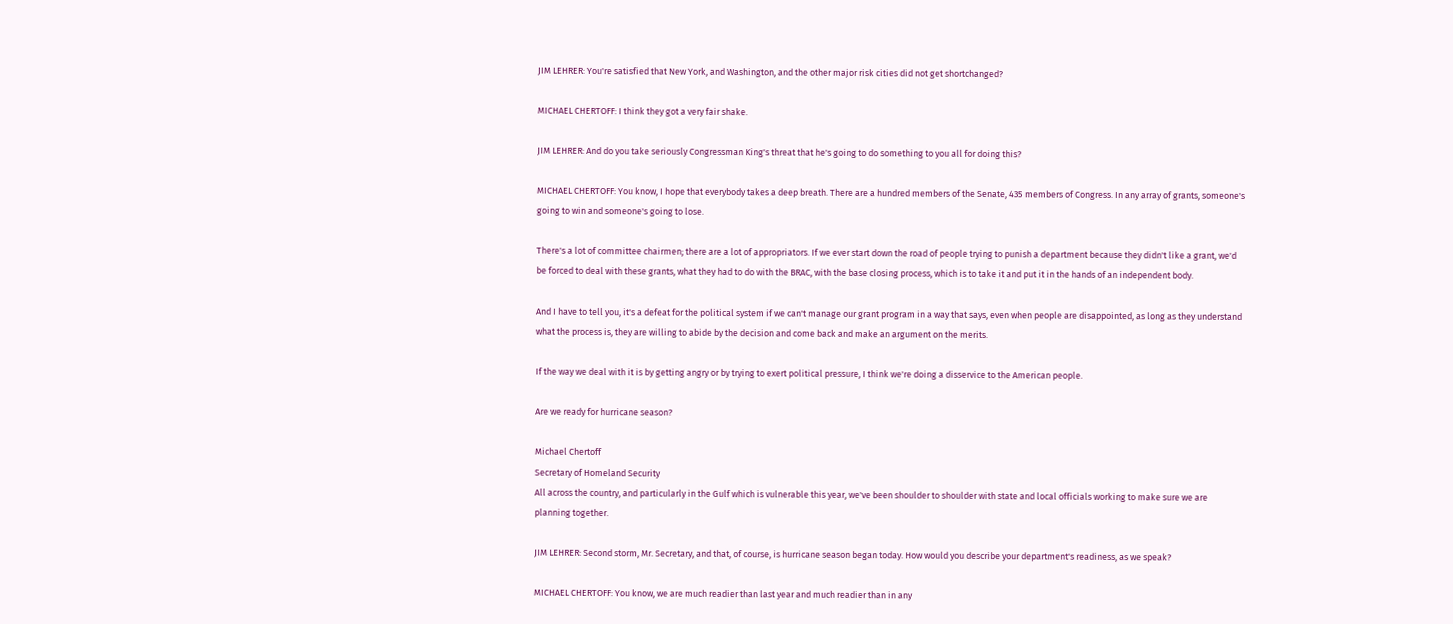JIM LEHRER: You're satisfied that New York, and Washington, and the other major risk cities did not get shortchanged?

MICHAEL CHERTOFF: I think they got a very fair shake.

JIM LEHRER: And do you take seriously Congressman King's threat that he's going to do something to you all for doing this?

MICHAEL CHERTOFF: You know, I hope that everybody takes a deep breath. There are a hundred members of the Senate, 435 members of Congress. In any array of grants, someone's going to win and someone's going to lose.

There's a lot of committee chairmen; there are a lot of appropriators. If we ever start down the road of people trying to punish a department because they didn't like a grant, we'd be forced to deal with these grants, what they had to do with the BRAC, with the base closing process, which is to take it and put it in the hands of an independent body.

And I have to tell you, it's a defeat for the political system if we can't manage our grant program in a way that says, even when people are disappointed, as long as they understand what the process is, they are willing to abide by the decision and come back and make an argument on the merits.

If the way we deal with it is by getting angry or by trying to exert political pressure, I think we're doing a disservice to the American people.

Are we ready for hurricane season?

Michael Chertoff
Secretary of Homeland Security
All across the country, and particularly in the Gulf which is vulnerable this year, we've been shoulder to shoulder with state and local officials working to make sure we are planning together.

JIM LEHRER: Second storm, Mr. Secretary, and that, of course, is hurricane season began today. How would you describe your department's readiness, as we speak?

MICHAEL CHERTOFF: You know, we are much readier than last year and much readier than in any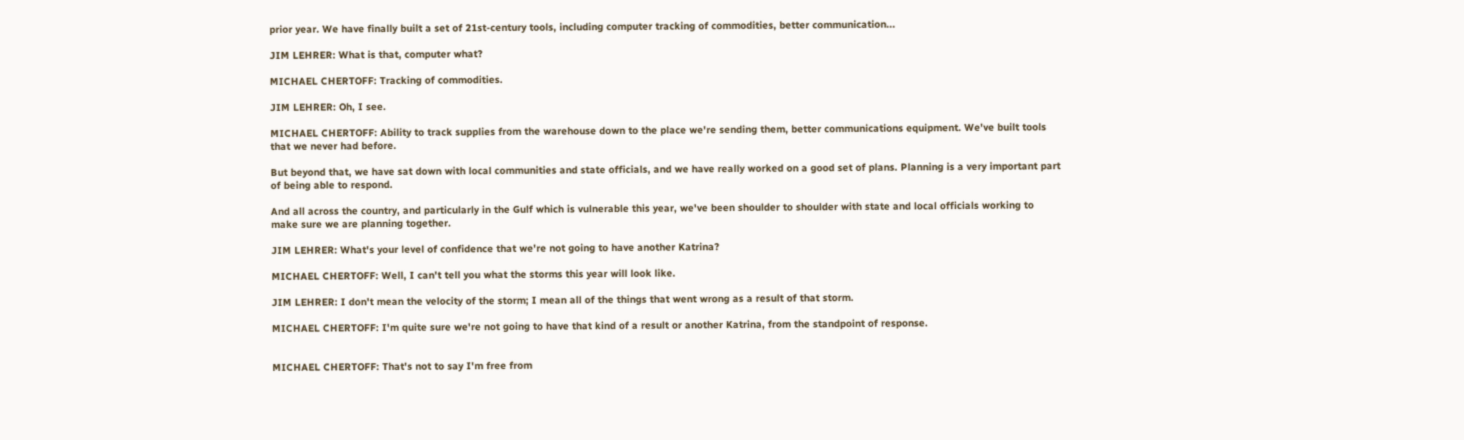prior year. We have finally built a set of 21st-century tools, including computer tracking of commodities, better communication...

JIM LEHRER: What is that, computer what?

MICHAEL CHERTOFF: Tracking of commodities.

JIM LEHRER: Oh, I see.

MICHAEL CHERTOFF: Ability to track supplies from the warehouse down to the place we're sending them, better communications equipment. We've built tools that we never had before.

But beyond that, we have sat down with local communities and state officials, and we have really worked on a good set of plans. Planning is a very important part of being able to respond.

And all across the country, and particularly in the Gulf which is vulnerable this year, we've been shoulder to shoulder with state and local officials working to make sure we are planning together.

JIM LEHRER: What's your level of confidence that we're not going to have another Katrina?

MICHAEL CHERTOFF: Well, I can't tell you what the storms this year will look like.

JIM LEHRER: I don't mean the velocity of the storm; I mean all of the things that went wrong as a result of that storm.

MICHAEL CHERTOFF: I'm quite sure we're not going to have that kind of a result or another Katrina, from the standpoint of response.


MICHAEL CHERTOFF: That's not to say I'm free from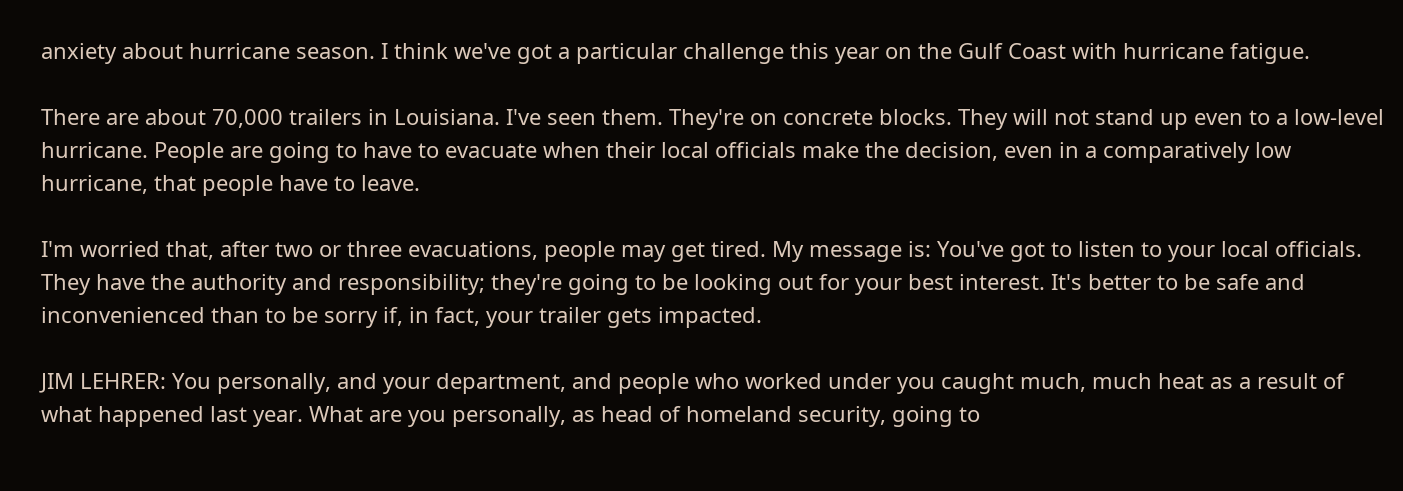anxiety about hurricane season. I think we've got a particular challenge this year on the Gulf Coast with hurricane fatigue.

There are about 70,000 trailers in Louisiana. I've seen them. They're on concrete blocks. They will not stand up even to a low-level hurricane. People are going to have to evacuate when their local officials make the decision, even in a comparatively low hurricane, that people have to leave.

I'm worried that, after two or three evacuations, people may get tired. My message is: You've got to listen to your local officials. They have the authority and responsibility; they're going to be looking out for your best interest. It's better to be safe and inconvenienced than to be sorry if, in fact, your trailer gets impacted.

JIM LEHRER: You personally, and your department, and people who worked under you caught much, much heat as a result of what happened last year. What are you personally, as head of homeland security, going to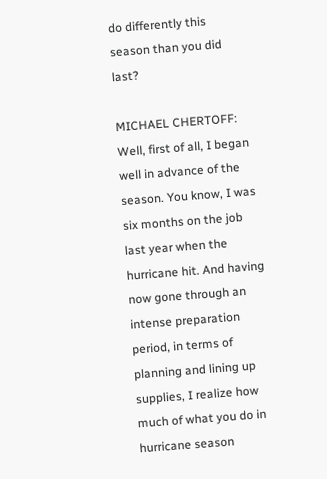do differently this season than you did last?

MICHAEL CHERTOFF: Well, first of all, I began well in advance of the season. You know, I was six months on the job last year when the hurricane hit. And having now gone through an intense preparation period, in terms of planning and lining up supplies, I realize how much of what you do in hurricane season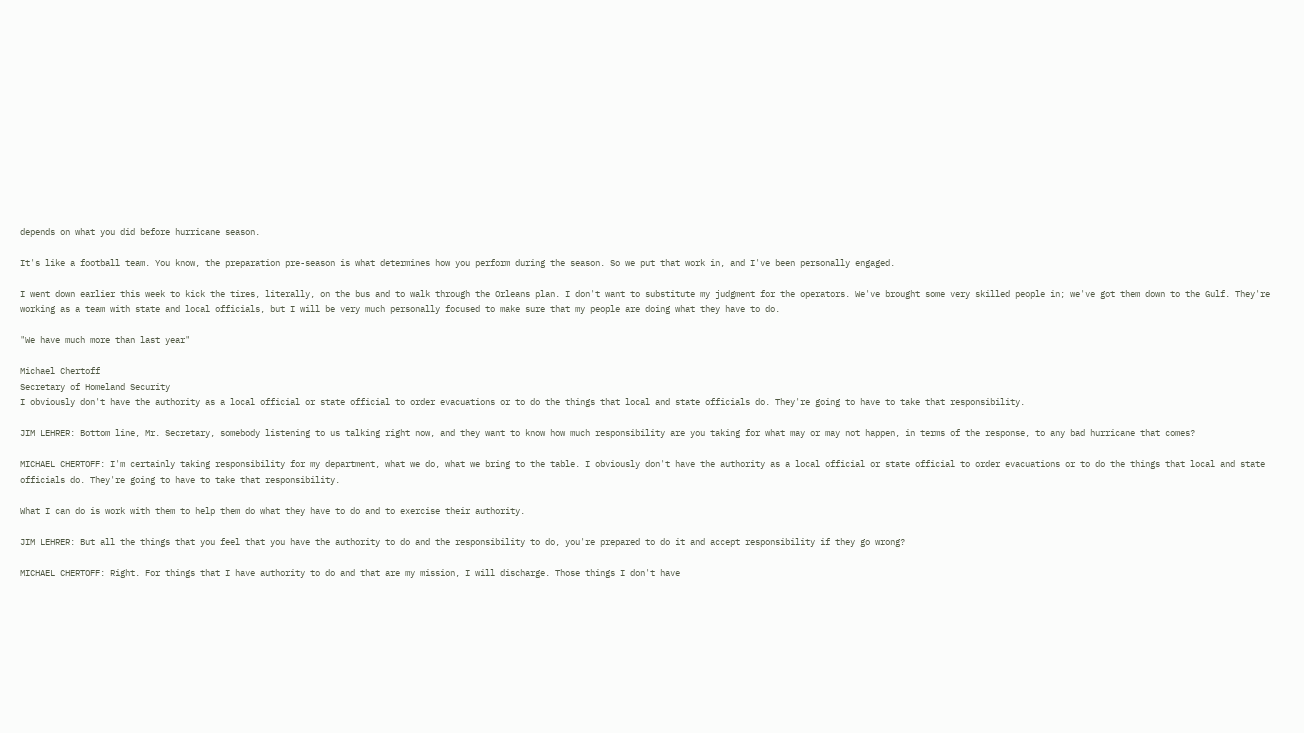depends on what you did before hurricane season.

It's like a football team. You know, the preparation pre-season is what determines how you perform during the season. So we put that work in, and I've been personally engaged.

I went down earlier this week to kick the tires, literally, on the bus and to walk through the Orleans plan. I don't want to substitute my judgment for the operators. We've brought some very skilled people in; we've got them down to the Gulf. They're working as a team with state and local officials, but I will be very much personally focused to make sure that my people are doing what they have to do.

"We have much more than last year"

Michael Chertoff
Secretary of Homeland Security
I obviously don't have the authority as a local official or state official to order evacuations or to do the things that local and state officials do. They're going to have to take that responsibility.

JIM LEHRER: Bottom line, Mr. Secretary, somebody listening to us talking right now, and they want to know how much responsibility are you taking for what may or may not happen, in terms of the response, to any bad hurricane that comes?

MICHAEL CHERTOFF: I'm certainly taking responsibility for my department, what we do, what we bring to the table. I obviously don't have the authority as a local official or state official to order evacuations or to do the things that local and state officials do. They're going to have to take that responsibility.

What I can do is work with them to help them do what they have to do and to exercise their authority.

JIM LEHRER: But all the things that you feel that you have the authority to do and the responsibility to do, you're prepared to do it and accept responsibility if they go wrong?

MICHAEL CHERTOFF: Right. For things that I have authority to do and that are my mission, I will discharge. Those things I don't have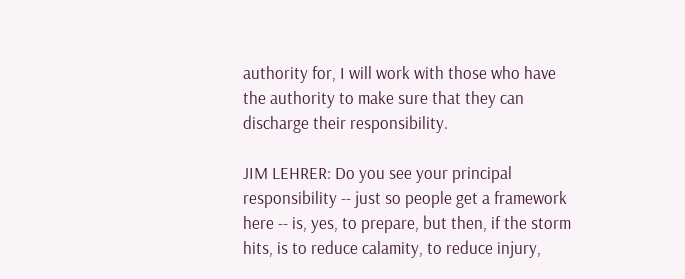authority for, I will work with those who have the authority to make sure that they can discharge their responsibility.

JIM LEHRER: Do you see your principal responsibility -- just so people get a framework here -- is, yes, to prepare, but then, if the storm hits, is to reduce calamity, to reduce injury,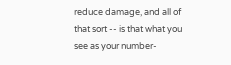reduce damage, and all of that sort -- is that what you see as your number-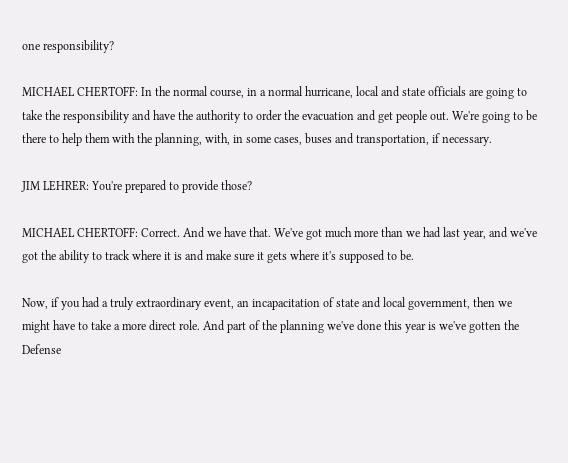one responsibility?

MICHAEL CHERTOFF: In the normal course, in a normal hurricane, local and state officials are going to take the responsibility and have the authority to order the evacuation and get people out. We're going to be there to help them with the planning, with, in some cases, buses and transportation, if necessary.

JIM LEHRER: You're prepared to provide those?

MICHAEL CHERTOFF: Correct. And we have that. We've got much more than we had last year, and we've got the ability to track where it is and make sure it gets where it's supposed to be.

Now, if you had a truly extraordinary event, an incapacitation of state and local government, then we might have to take a more direct role. And part of the planning we've done this year is we've gotten the Defense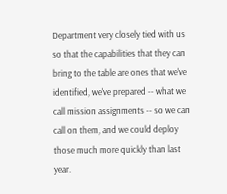Department very closely tied with us so that the capabilities that they can bring to the table are ones that we've identified, we've prepared -- what we call mission assignments -- so we can call on them, and we could deploy those much more quickly than last year.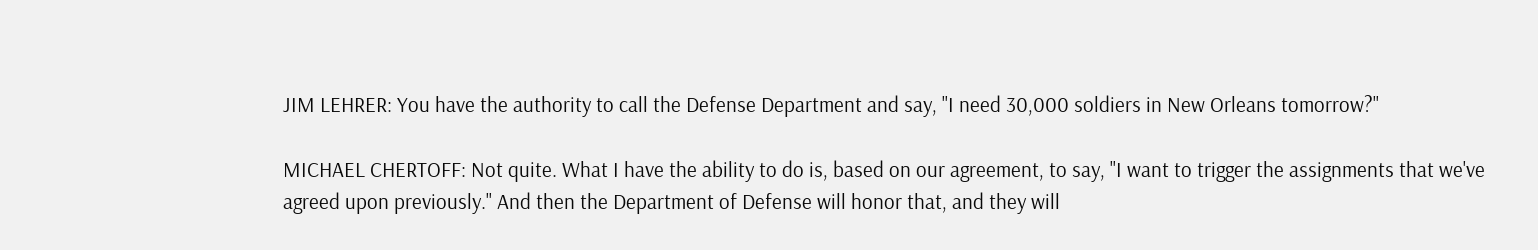JIM LEHRER: You have the authority to call the Defense Department and say, "I need 30,000 soldiers in New Orleans tomorrow?"

MICHAEL CHERTOFF: Not quite. What I have the ability to do is, based on our agreement, to say, "I want to trigger the assignments that we've agreed upon previously." And then the Department of Defense will honor that, and they will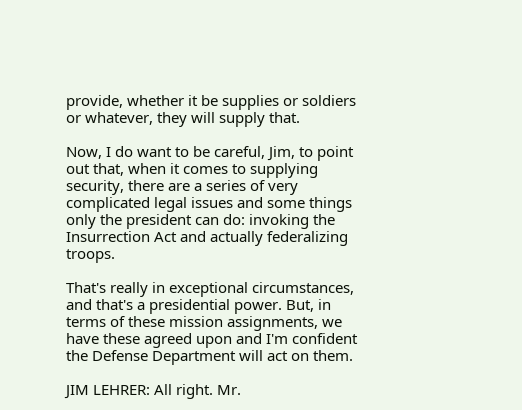provide, whether it be supplies or soldiers or whatever, they will supply that.

Now, I do want to be careful, Jim, to point out that, when it comes to supplying security, there are a series of very complicated legal issues and some things only the president can do: invoking the Insurrection Act and actually federalizing troops.

That's really in exceptional circumstances, and that's a presidential power. But, in terms of these mission assignments, we have these agreed upon and I'm confident the Defense Department will act on them.

JIM LEHRER: All right. Mr.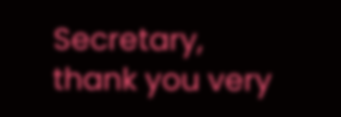Secretary, thank you very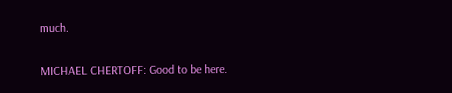much.

MICHAEL CHERTOFF: Good to be here.